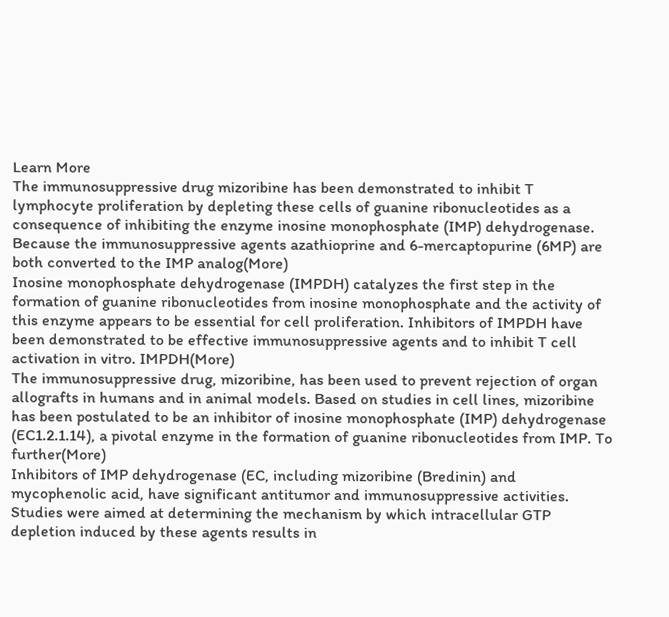Learn More
The immunosuppressive drug mizoribine has been demonstrated to inhibit T lymphocyte proliferation by depleting these cells of guanine ribonucleotides as a consequence of inhibiting the enzyme inosine monophosphate (IMP) dehydrogenase. Because the immunosuppressive agents azathioprine and 6-mercaptopurine (6MP) are both converted to the IMP analog(More)
Inosine monophosphate dehydrogenase (IMPDH) catalyzes the first step in the formation of guanine ribonucleotides from inosine monophosphate and the activity of this enzyme appears to be essential for cell proliferation. Inhibitors of IMPDH have been demonstrated to be effective immunosuppressive agents and to inhibit T cell activation in vitro. IMPDH(More)
The immunosuppressive drug, mizoribine, has been used to prevent rejection of organ allografts in humans and in animal models. Based on studies in cell lines, mizoribine has been postulated to be an inhibitor of inosine monophosphate (IMP) dehydrogenase (EC1.2.1.14), a pivotal enzyme in the formation of guanine ribonucleotides from IMP. To further(More)
Inhibitors of IMP dehydrogenase (EC, including mizoribine (Bredinin) and mycophenolic acid, have significant antitumor and immunosuppressive activities. Studies were aimed at determining the mechanism by which intracellular GTP depletion induced by these agents results in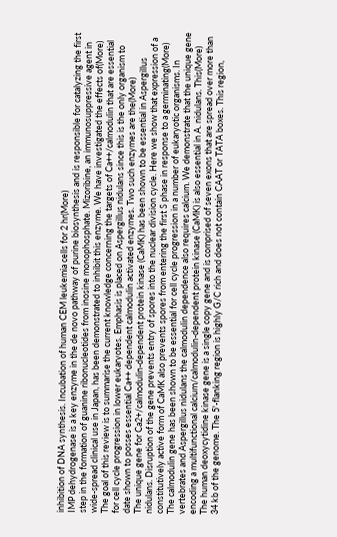inhibition of DNA synthesis. Incubation of human CEM leukemia cells for 2 hr(More)
IMP dehydrogenase is a key enzyme in the de novo pathway of purine biosynthesis and is responsible for catalyzing the first step in the formation of guanine ribonucleotides from inosine monophosphate. Mizoribine, an immunosuppressive agent in wide-spread clinical use in Japan, has been demonstrated to inhibit this enzyme. We have investigated the effects of(More)
The goal of this review is to summarise the current knowledge concerning the targets of Ca++/calmodulin that are essential for cell cycle progression in lower eukaryotes. Emphasis is placed on Aspergillus nidulans since this is the only organism to date shown to posses essential Ca++ dependent calmodulin activated enzymes. Two such enzymes are the(More)
The unique gene for Ca2+/calmodulin-dependent protein kinase (CaMK) has been shown to be essential in Aspergillus nidulans. Disruption of the gene prevents entry of spores into the nuclear division cycle. Here we show that expression of a constitutively active form of CaMK also prevents spores from entering the first S phase in response to a germinating(More)
The calmodulin gene has been shown to be essential for cell cycle progression in a number of eukaryotic organisms. In vertebrates and Aspergillus nidulans the calmodulin dependence also requires calcium. We demonstrate that the unique gene encoding a multifunctional calcium/calmodulin-dependent protein kinase (CaMK) is also essential in A. nidulans. This(More)
The human deoxycytidine kinase gene is a single copy gene and is comprised of seven exons that are spread over more than 34 kb of the genome. The 5'-flanking region is highly G/C rich and does not contain CAAT or TATA boxes. This region,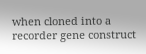when cloned into a recorder gene construct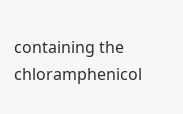containing the chloramphenicol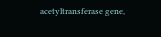acetyltransferase gene,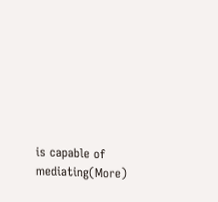is capable of mediating(More)